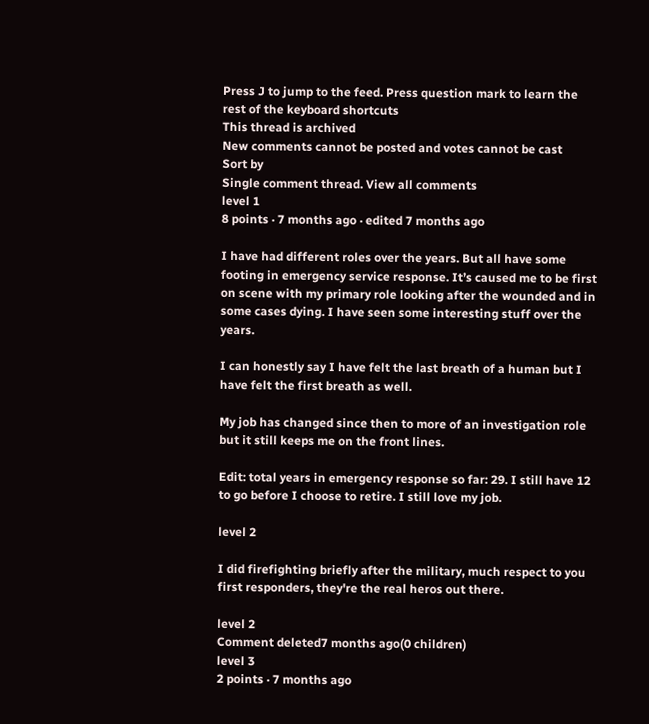Press J to jump to the feed. Press question mark to learn the rest of the keyboard shortcuts
This thread is archived
New comments cannot be posted and votes cannot be cast
Sort by
Single comment thread. View all comments
level 1
8 points · 7 months ago · edited 7 months ago

I have had different roles over the years. But all have some footing in emergency service response. It’s caused me to be first on scene with my primary role looking after the wounded and in some cases dying. I have seen some interesting stuff over the years.

I can honestly say I have felt the last breath of a human but I have felt the first breath as well.

My job has changed since then to more of an investigation role but it still keeps me on the front lines.

Edit: total years in emergency response so far: 29. I still have 12 to go before I choose to retire. I still love my job.

level 2

I did firefighting briefly after the military, much respect to you first responders, they're the real heros out there.

level 2
Comment deleted7 months ago(0 children)
level 3
2 points · 7 months ago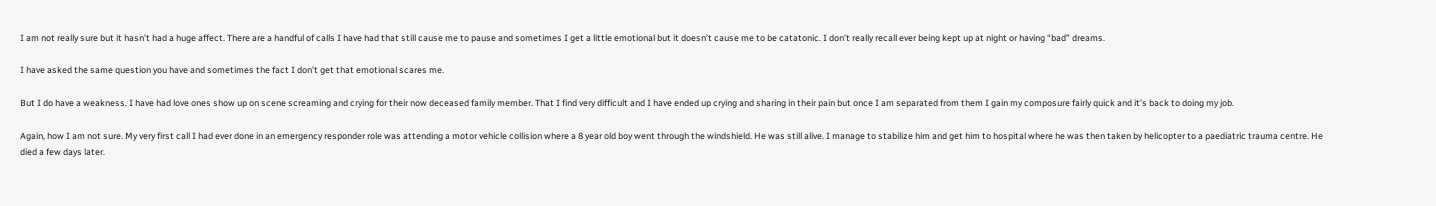I am not really sure but it hasn’t had a huge affect. There are a handful of calls I have had that still cause me to pause and sometimes I get a little emotional but it doesn’t cause me to be catatonic. I don’t really recall ever being kept up at night or having “bad” dreams.

I have asked the same question you have and sometimes the fact I don’t get that emotional scares me.

But I do have a weakness. I have had love ones show up on scene screaming and crying for their now deceased family member. That I find very difficult and I have ended up crying and sharing in their pain but once I am separated from them I gain my composure fairly quick and it’s back to doing my job.

Again, how I am not sure. My very first call I had ever done in an emergency responder role was attending a motor vehicle collision where a 8 year old boy went through the windshield. He was still alive. I manage to stabilize him and get him to hospital where he was then taken by helicopter to a paediatric trauma centre. He died a few days later.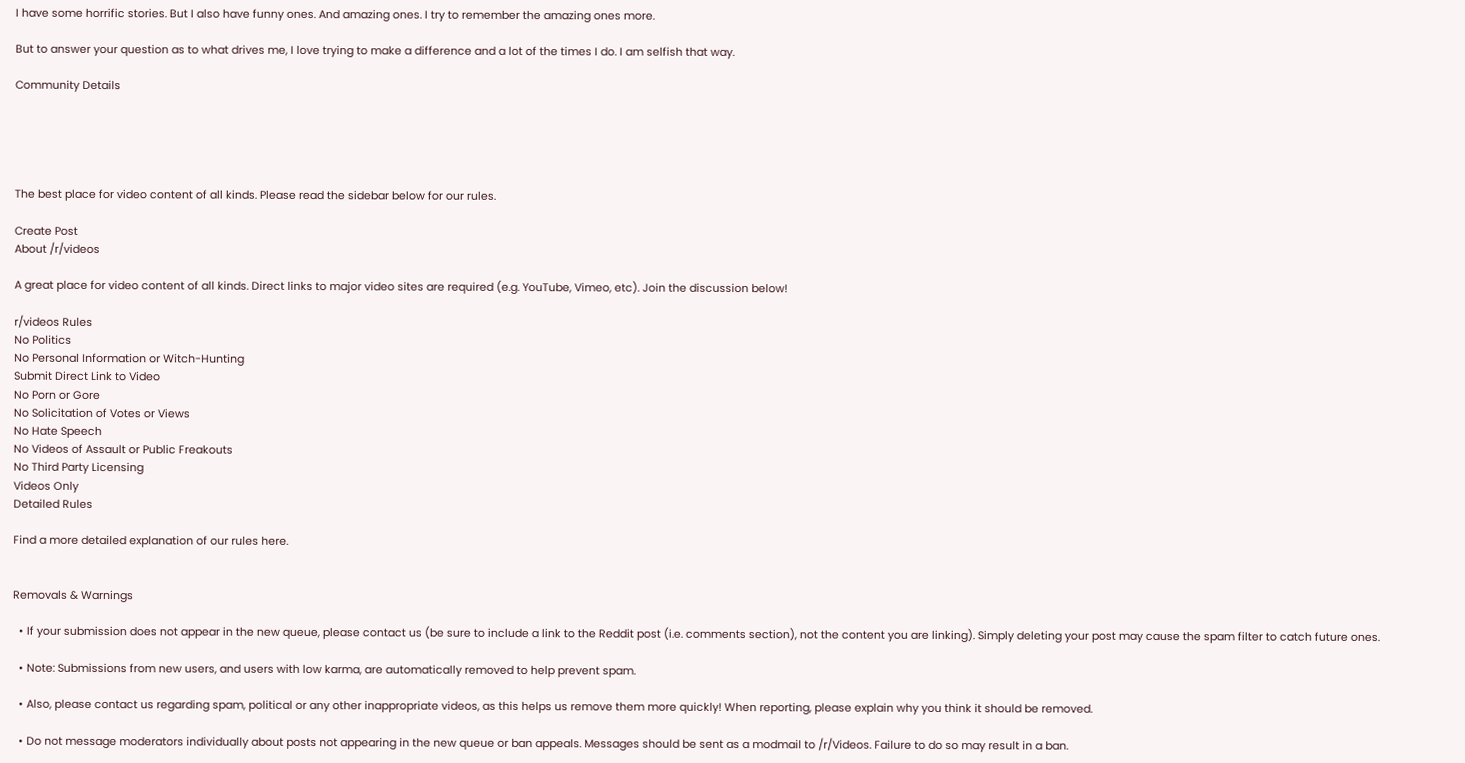I have some horrific stories. But I also have funny ones. And amazing ones. I try to remember the amazing ones more.

But to answer your question as to what drives me, I love trying to make a difference and a lot of the times I do. I am selfish that way.

Community Details





The best place for video content of all kinds. Please read the sidebar below for our rules.

Create Post
About /r/videos

A great place for video content of all kinds. Direct links to major video sites are required (e.g. YouTube, Vimeo, etc). Join the discussion below!

r/videos Rules
No Politics
No Personal Information or Witch-Hunting
Submit Direct Link to Video
No Porn or Gore
No Solicitation of Votes or Views
No Hate Speech
No Videos of Assault or Public Freakouts
No Third Party Licensing
Videos Only
Detailed Rules

Find a more detailed explanation of our rules here.


Removals & Warnings

  • If your submission does not appear in the new queue, please contact us (be sure to include a link to the Reddit post (i.e. comments section), not the content you are linking). Simply deleting your post may cause the spam filter to catch future ones.

  • Note: Submissions from new users, and users with low karma, are automatically removed to help prevent spam.

  • Also, please contact us regarding spam, political or any other inappropriate videos, as this helps us remove them more quickly! When reporting, please explain why you think it should be removed.

  • Do not message moderators individually about posts not appearing in the new queue or ban appeals. Messages should be sent as a modmail to /r/Videos. Failure to do so may result in a ban.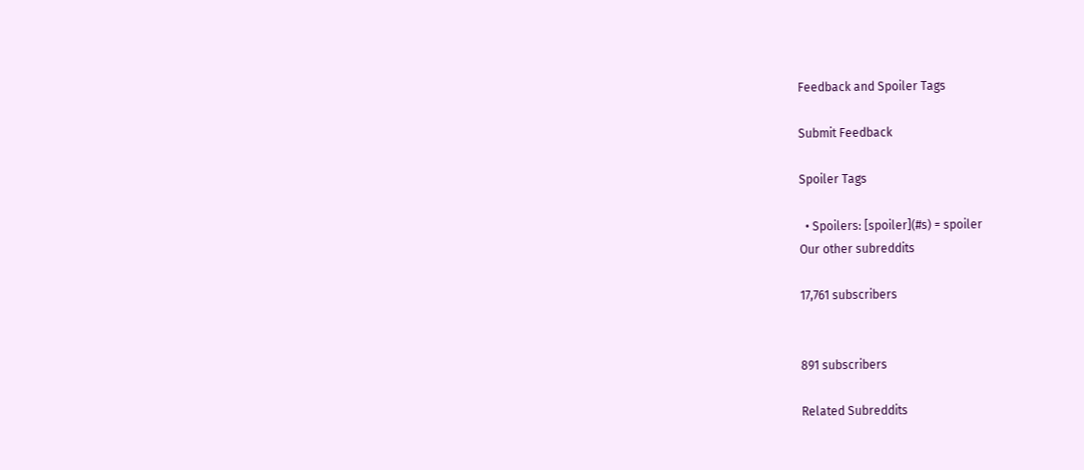Feedback and Spoiler Tags

Submit Feedback

Spoiler Tags

  • Spoilers: [spoiler](#s) = spoiler
Our other subreddits

17,761 subscribers


891 subscribers

Related Subreddits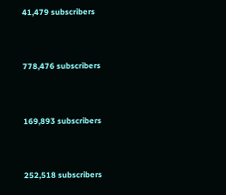41,479 subscribers


778,476 subscribers


169,893 subscribers


252,518 subscribers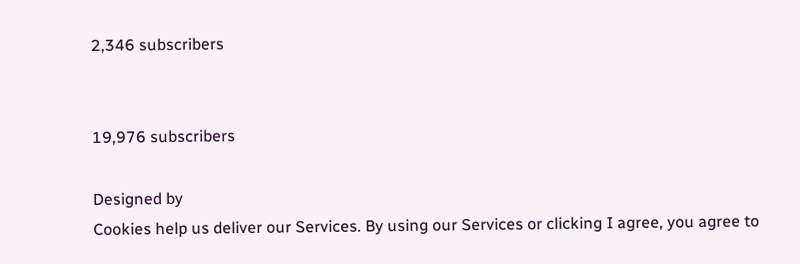2,346 subscribers


19,976 subscribers

Designed by
Cookies help us deliver our Services. By using our Services or clicking I agree, you agree to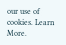our use of cookies. Learn More.